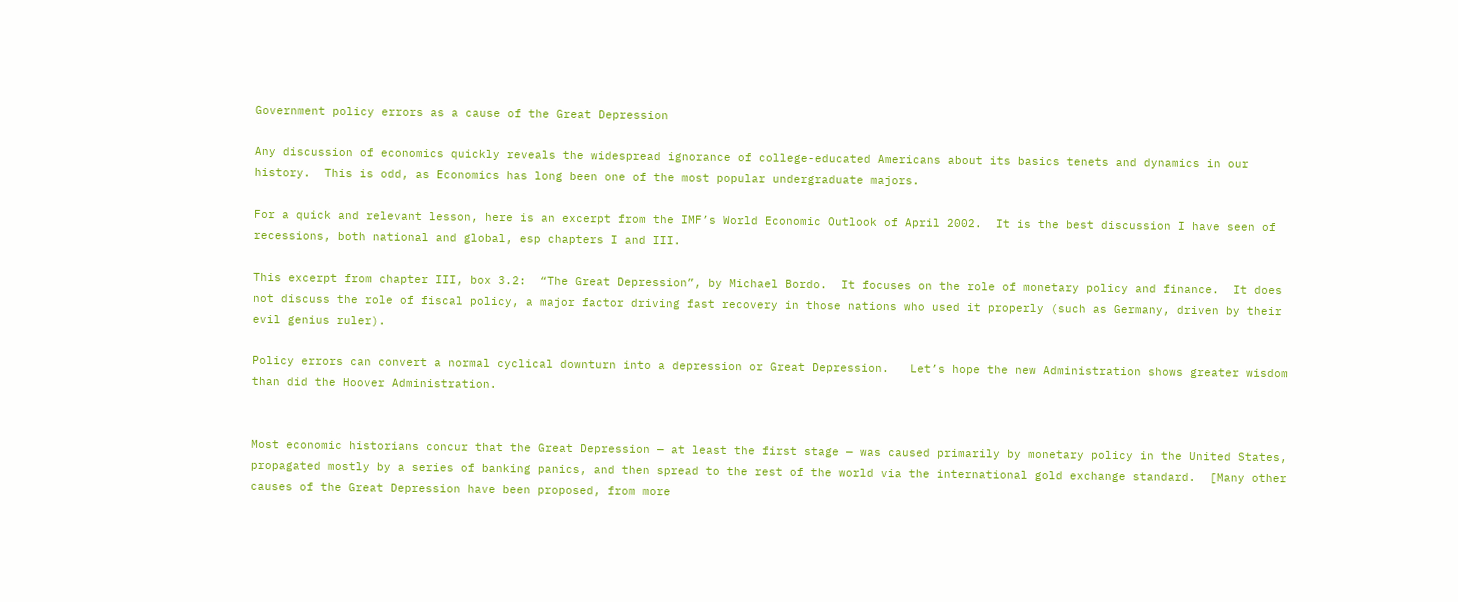Government policy errors as a cause of the Great Depression

Any discussion of economics quickly reveals the widespread ignorance of college-educated Americans about its basics tenets and dynamics in our history.  This is odd, as Economics has long been one of the most popular undergraduate majors.

For a quick and relevant lesson, here is an excerpt from the IMF’s World Economic Outlook of April 2002.  It is the best discussion I have seen of recessions, both national and global, esp chapters I and III.

This excerpt from chapter III, box 3.2:  “The Great Depression”, by Michael Bordo.  It focuses on the role of monetary policy and finance.  It does not discuss the role of fiscal policy, a major factor driving fast recovery in those nations who used it properly (such as Germany, driven by their evil genius ruler).

Policy errors can convert a normal cyclical downturn into a depression or Great Depression.   Let’s hope the new Administration shows greater wisdom than did the Hoover Administration.


Most economic historians concur that the Great Depression — at least the first stage — was caused primarily by monetary policy in the United States, propagated mostly by a series of banking panics, and then spread to the rest of the world via the international gold exchange standard.  [Many other causes of the Great Depression have been proposed, from more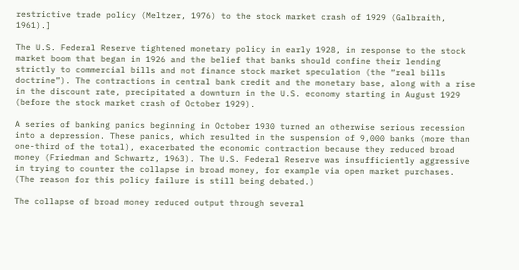restrictive trade policy (Meltzer, 1976) to the stock market crash of 1929 (Galbraith, 1961).]

The U.S. Federal Reserve tightened monetary policy in early 1928, in response to the stock market boom that began in 1926 and the belief that banks should confine their lending strictly to commercial bills and not finance stock market speculation (the “real bills doctrine”). The contractions in central bank credit and the monetary base, along with a rise in the discount rate, precipitated a downturn in the U.S. economy starting in August 1929 (before the stock market crash of October 1929).

A series of banking panics beginning in October 1930 turned an otherwise serious recession into a depression. These panics, which resulted in the suspension of 9,000 banks (more than one-third of the total), exacerbated the economic contraction because they reduced broad money (Friedman and Schwartz, 1963). The U.S. Federal Reserve was insufficiently aggressive in trying to counter the collapse in broad money, for example via open market purchases.  (The reason for this policy failure is still being debated.)

The collapse of broad money reduced output through several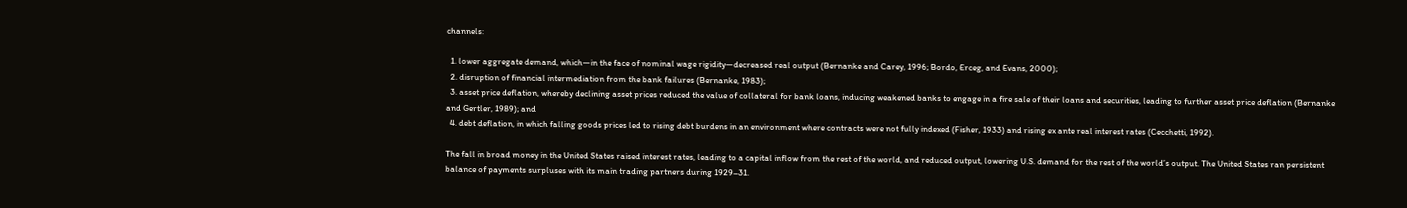channels:

  1. lower aggregate demand, which—in the face of nominal wage rigidity—decreased real output (Bernanke and Carey, 1996; Bordo, Erceg, and Evans, 2000);
  2. disruption of financial intermediation from the bank failures (Bernanke, 1983);
  3. asset price deflation, whereby declining asset prices reduced the value of collateral for bank loans, inducing weakened banks to engage in a fire sale of their loans and securities, leading to further asset price deflation (Bernanke and Gertler, 1989); and
  4. debt deflation, in which falling goods prices led to rising debt burdens in an environment where contracts were not fully indexed (Fisher, 1933) and rising ex ante real interest rates (Cecchetti, 1992).

The fall in broad money in the United States raised interest rates, leading to a capital inflow from the rest of the world, and reduced output, lowering U.S. demand for the rest of the world’s output. The United States ran persistent balance of payments surpluses with its main trading partners during 1929–31.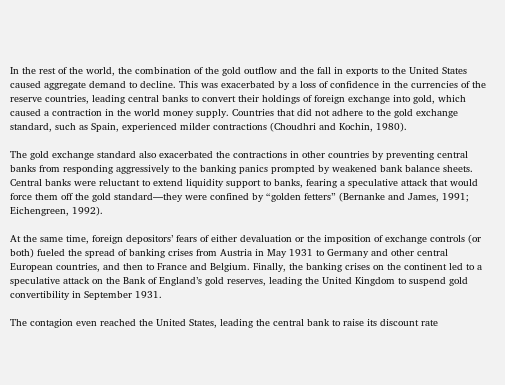In the rest of the world, the combination of the gold outflow and the fall in exports to the United States caused aggregate demand to decline. This was exacerbated by a loss of confidence in the currencies of the reserve countries, leading central banks to convert their holdings of foreign exchange into gold, which caused a contraction in the world money supply. Countries that did not adhere to the gold exchange standard, such as Spain, experienced milder contractions (Choudhri and Kochin, 1980).

The gold exchange standard also exacerbated the contractions in other countries by preventing central banks from responding aggressively to the banking panics prompted by weakened bank balance sheets. Central banks were reluctant to extend liquidity support to banks, fearing a speculative attack that would force them off the gold standard—they were confined by “golden fetters” (Bernanke and James, 1991; Eichengreen, 1992).

At the same time, foreign depositors’ fears of either devaluation or the imposition of exchange controls (or both) fueled the spread of banking crises from Austria in May 1931 to Germany and other central European countries, and then to France and Belgium. Finally, the banking crises on the continent led to a speculative attack on the Bank of England’s gold reserves, leading the United Kingdom to suspend gold convertibility in September 1931.

The contagion even reached the United States, leading the central bank to raise its discount rate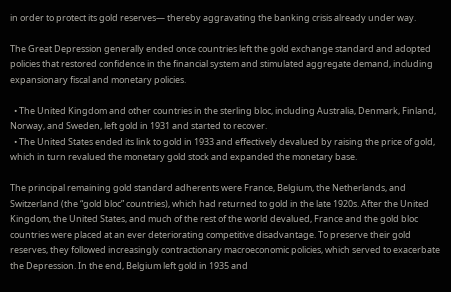in order to protect its gold reserves— thereby aggravating the banking crisis already under way.

The Great Depression generally ended once countries left the gold exchange standard and adopted policies that restored confidence in the financial system and stimulated aggregate demand, including expansionary fiscal and monetary policies.

  • The United Kingdom and other countries in the sterling bloc, including Australia, Denmark, Finland, Norway, and Sweden, left gold in 1931 and started to recover.
  • The United States ended its link to gold in 1933 and effectively devalued by raising the price of gold, which in turn revalued the monetary gold stock and expanded the monetary base.

The principal remaining gold standard adherents were France, Belgium, the Netherlands, and Switzerland (the “gold bloc” countries), which had returned to gold in the late 1920s. After the United Kingdom, the United States, and much of the rest of the world devalued, France and the gold bloc countries were placed at an ever deteriorating competitive disadvantage. To preserve their gold reserves, they followed increasingly contractionary macroeconomic policies, which served to exacerbate the Depression. In the end, Belgium left gold in 1935 and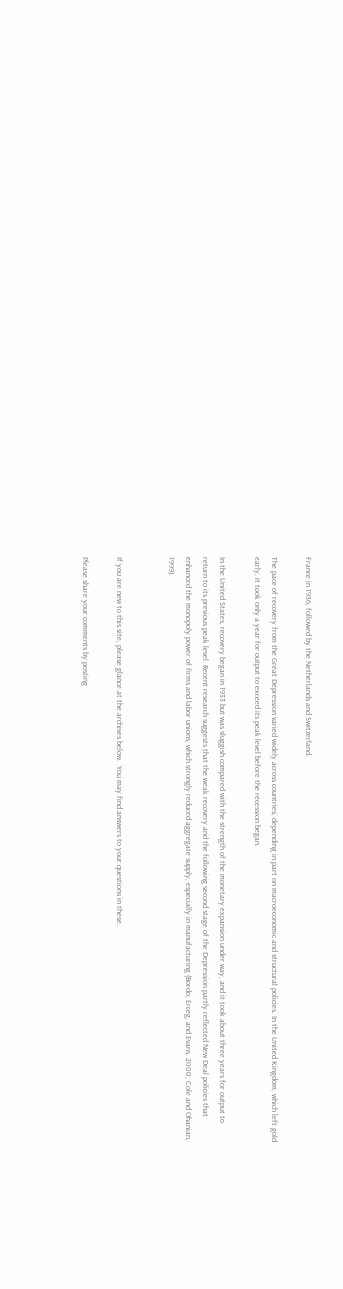France in 1936, followed by the Netherlands and Switzerland.

The pace of recovery from the Great Depression varied widely across countries, depending in part on macroeconomic and structural policies. In the United Kingdom, which left gold early, it took only a year for output to exceed its peak level before the recession began.

In the United States, recovery began in 1933 but was sluggish compared with the strength of the monetary expansion under way, and it took about three years for output to return to its previous peak level. Recent research suggests that the weak recovery and the following second stage of the Depression partly reflected New Deal policies that enhanced the monopoly power of firms and labor unions, which strongly reduced aggregate supply, especially in manufacturing (Bordo, Erceg, and Evans, 2000; Cole and Ohanian, 1999).


If you are new to this site, please glance at the archives below.  You may find answers to your questions in these.

Please share your comments by posting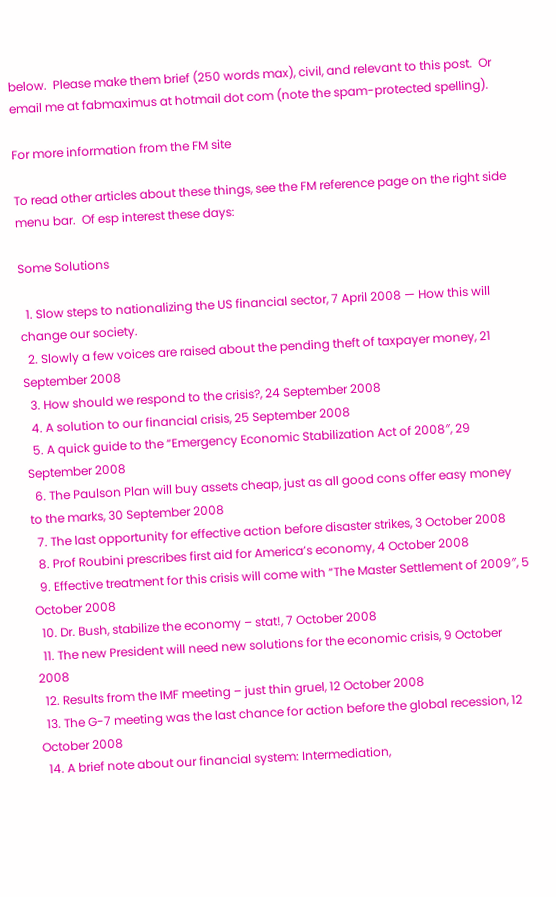below.  Please make them brief (250 words max), civil, and relevant to this post.  Or email me at fabmaximus at hotmail dot com (note the spam-protected spelling).

For more information from the FM site

To read other articles about these things, see the FM reference page on the right side menu bar.  Of esp interest these days:

Some Solutions

  1. Slow steps to nationalizing the US financial sector, 7 April 2008 — How this will change our society.
  2. Slowly a few voices are raised about the pending theft of taxpayer money, 21 September 2008
  3. How should we respond to the crisis?, 24 September 2008
  4. A solution to our financial crisis, 25 September 2008
  5. A quick guide to the “Emergency Economic Stabilization Act of 2008″, 29 September 2008
  6. The Paulson Plan will buy assets cheap, just as all good cons offer easy money to the marks, 30 September 2008
  7. The last opportunity for effective action before disaster strikes, 3 October 2008
  8. Prof Roubini prescribes first aid for America’s economy, 4 October 2008
  9. Effective treatment for this crisis will come with “The Master Settlement of 2009″, 5 October 2008
  10. Dr. Bush, stabilize the economy – stat!, 7 October 2008
  11. The new President will need new solutions for the economic crisis, 9 October 2008
  12. Results from the IMF meeting – just thin gruel, 12 October 2008
  13. The G-7 meeting was the last chance for action before the global recession, 12 October 2008
  14. A brief note about our financial system: Intermediation,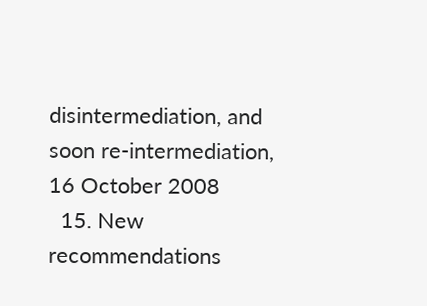disintermediation, and soon re-intermediation, 16 October 2008
  15. New recommendations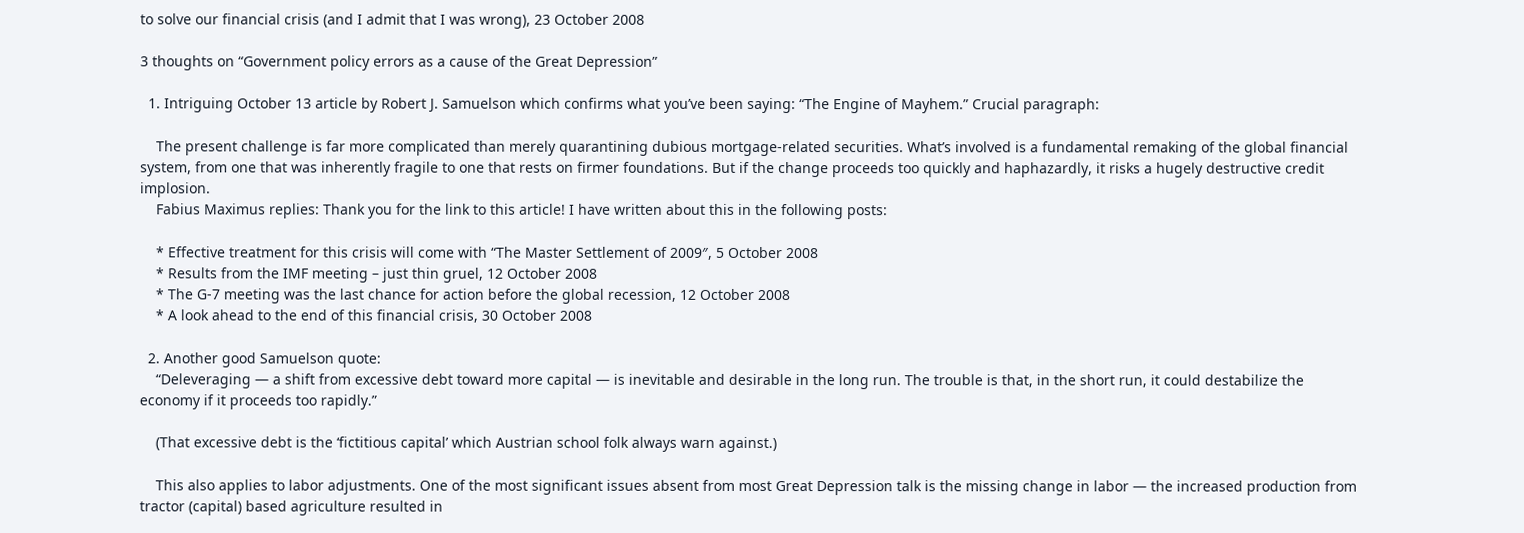to solve our financial crisis (and I admit that I was wrong), 23 October 2008

3 thoughts on “Government policy errors as a cause of the Great Depression”

  1. Intriguing October 13 article by Robert J. Samuelson which confirms what you’ve been saying: “The Engine of Mayhem.” Crucial paragraph:

    The present challenge is far more complicated than merely quarantining dubious mortgage-related securities. What’s involved is a fundamental remaking of the global financial system, from one that was inherently fragile to one that rests on firmer foundations. But if the change proceeds too quickly and haphazardly, it risks a hugely destructive credit implosion.
    Fabius Maximus replies: Thank you for the link to this article! I have written about this in the following posts:

    * Effective treatment for this crisis will come with “The Master Settlement of 2009″, 5 October 2008
    * Results from the IMF meeting – just thin gruel, 12 October 2008
    * The G-7 meeting was the last chance for action before the global recession, 12 October 2008
    * A look ahead to the end of this financial crisis, 30 October 2008

  2. Another good Samuelson quote:
    “Deleveraging — a shift from excessive debt toward more capital — is inevitable and desirable in the long run. The trouble is that, in the short run, it could destabilize the economy if it proceeds too rapidly.”

    (That excessive debt is the ‘fictitious capital’ which Austrian school folk always warn against.)

    This also applies to labor adjustments. One of the most significant issues absent from most Great Depression talk is the missing change in labor — the increased production from tractor (capital) based agriculture resulted in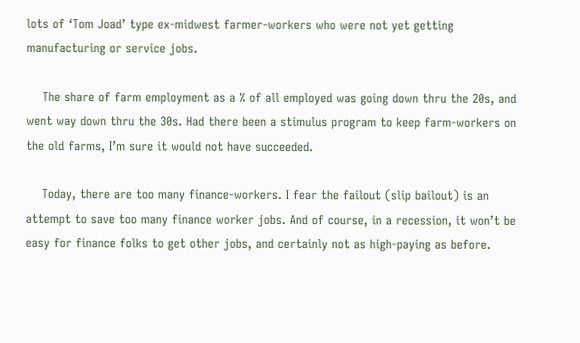lots of ‘Tom Joad’ type ex-midwest farmer-workers who were not yet getting manufacturing or service jobs.

    The share of farm employment as a % of all employed was going down thru the 20s, and went way down thru the 30s. Had there been a stimulus program to keep farm-workers on the old farms, I’m sure it would not have succeeded.

    Today, there are too many finance-workers. I fear the failout (slip bailout) is an attempt to save too many finance worker jobs. And of course, in a recession, it won’t be easy for finance folks to get other jobs, and certainly not as high-paying as before.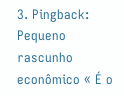3. Pingback: Pequeno rascunho econômico « É o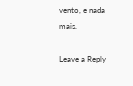vento, e nada mais.

Leave a Reply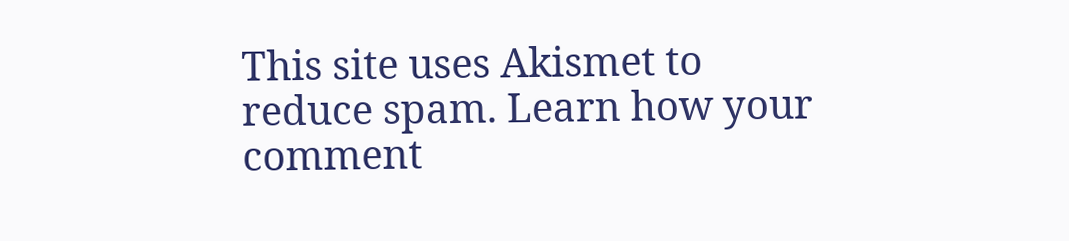This site uses Akismet to reduce spam. Learn how your comment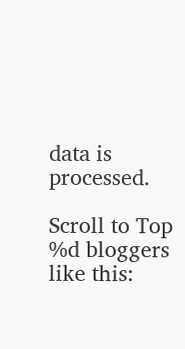data is processed.

Scroll to Top
%d bloggers like this: